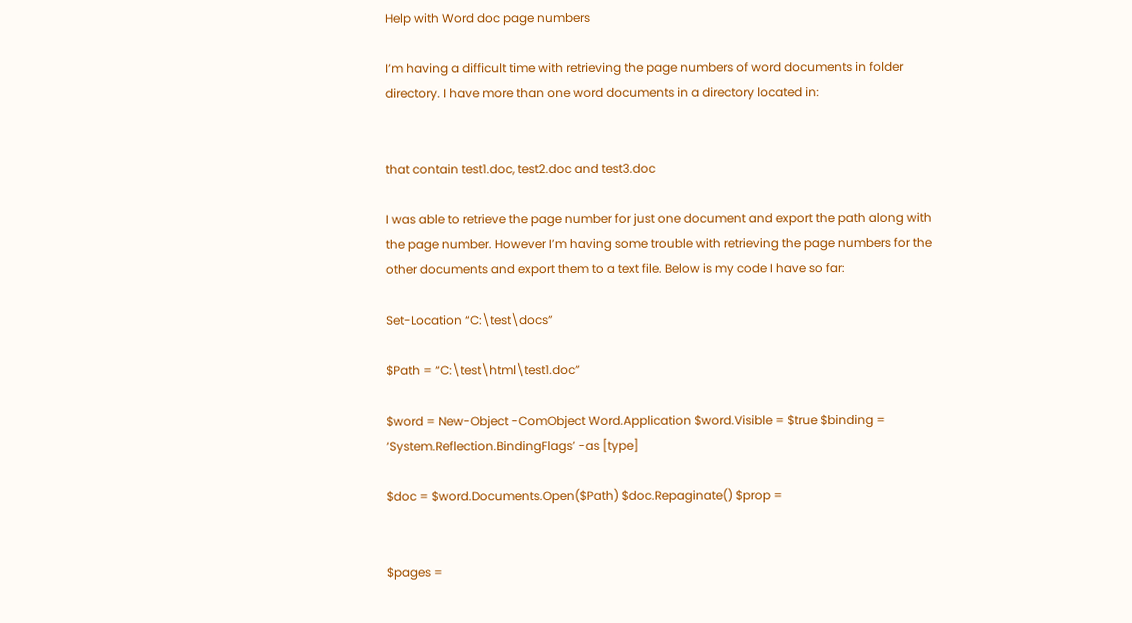Help with Word doc page numbers

I’m having a difficult time with retrieving the page numbers of word documents in folder directory. I have more than one word documents in a directory located in:


that contain test1.doc, test2.doc and test3.doc

I was able to retrieve the page number for just one document and export the path along with the page number. However I’m having some trouble with retrieving the page numbers for the other documents and export them to a text file. Below is my code I have so far:

Set-Location “C:\test\docs”

$Path = “C:\test\html\test1.doc”

$word = New-Object -ComObject Word.Application $word.Visible = $true $binding = ‘System.Reflection.BindingFlags’ -as [type]

$doc = $word.Documents.Open($Path) $doc.Repaginate() $prop =


$pages =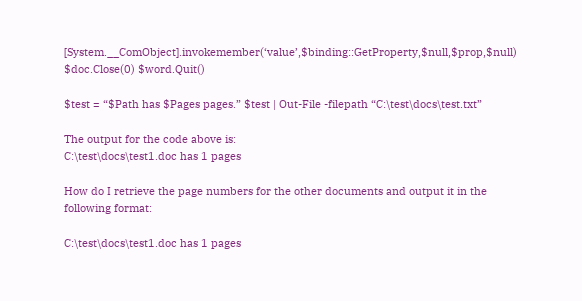[System.__ComObject].invokemember(‘value’,$binding::GetProperty,$null,$prop,$null) $doc.Close(0) $word.Quit()

$test = “$Path has $Pages pages.” $test | Out-File -filepath “C:\test\docs\test.txt”

The output for the code above is:
C:\test\docs\test1.doc has 1 pages

How do I retrieve the page numbers for the other documents and output it in the following format:

C:\test\docs\test1.doc has 1 pages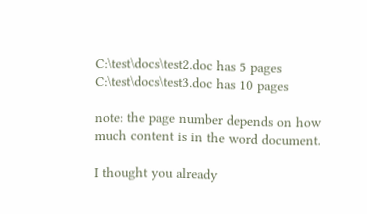C:\test\docs\test2.doc has 5 pages
C:\test\docs\test3.doc has 10 pages

note: the page number depends on how much content is in the word document.

I thought you already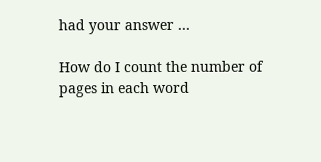had your answer …

How do I count the number of pages in each word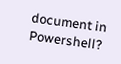document in Powershell?